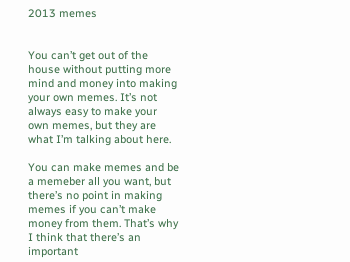2013 memes


You can’t get out of the house without putting more mind and money into making your own memes. It’s not always easy to make your own memes, but they are what I’m talking about here.

You can make memes and be a memeber all you want, but there’s no point in making memes if you can’t make money from them. That’s why I think that there’s an important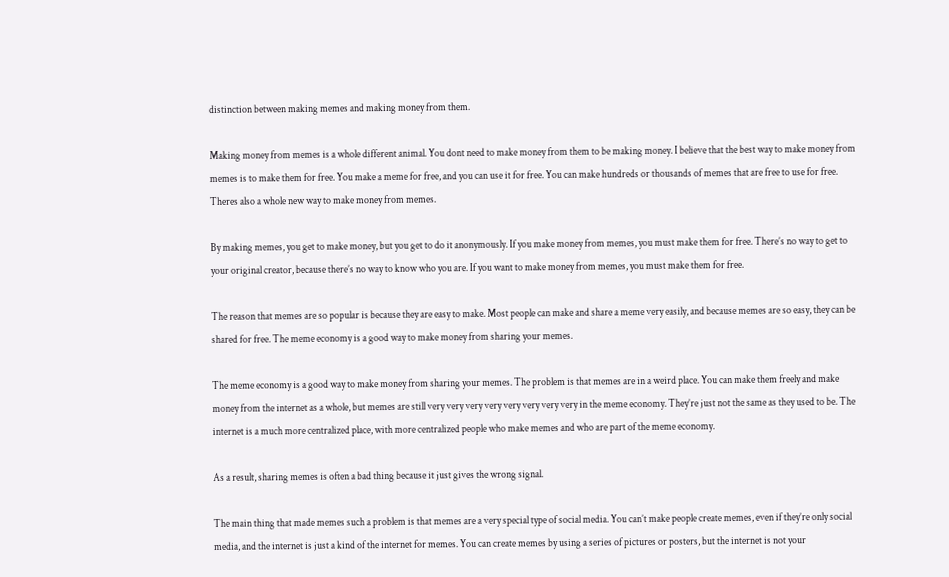distinction between making memes and making money from them.

Making money from memes is a whole different animal. You dont need to make money from them to be making money. I believe that the best way to make money from memes is to make them for free. You make a meme for free, and you can use it for free. You can make hundreds or thousands of memes that are free to use for free. Theres also a whole new way to make money from memes.

By making memes, you get to make money, but you get to do it anonymously. If you make money from memes, you must make them for free. There’s no way to get to your original creator, because there’s no way to know who you are. If you want to make money from memes, you must make them for free.

The reason that memes are so popular is because they are easy to make. Most people can make and share a meme very easily, and because memes are so easy, they can be shared for free. The meme economy is a good way to make money from sharing your memes.

The meme economy is a good way to make money from sharing your memes. The problem is that memes are in a weird place. You can make them freely and make money from the internet as a whole, but memes are still very very very very very very very very in the meme economy. They’re just not the same as they used to be. The internet is a much more centralized place, with more centralized people who make memes and who are part of the meme economy.

As a result, sharing memes is often a bad thing because it just gives the wrong signal.

The main thing that made memes such a problem is that memes are a very special type of social media. You can’t make people create memes, even if they’re only social media, and the internet is just a kind of the internet for memes. You can create memes by using a series of pictures or posters, but the internet is not your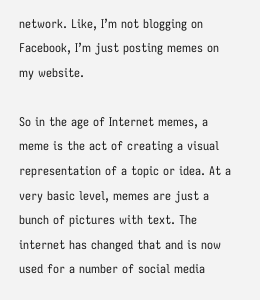network. Like, I’m not blogging on Facebook, I’m just posting memes on my website.

So in the age of Internet memes, a meme is the act of creating a visual representation of a topic or idea. At a very basic level, memes are just a bunch of pictures with text. The internet has changed that and is now used for a number of social media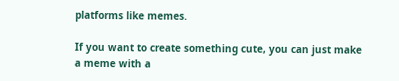platforms like memes.

If you want to create something cute, you can just make a meme with a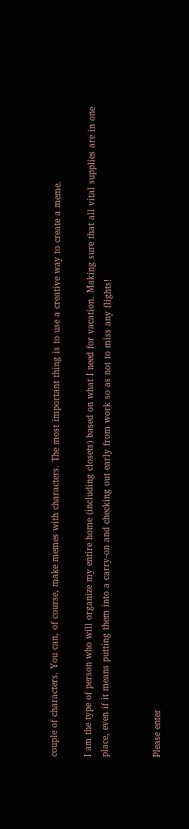couple of characters. You can, of course, make memes with characters. The most important thing is to use a creative way to create a meme.

I am the type of person who will organize my entire home (including closets) based on what I need for vacation. Making sure that all vital supplies are in one place, even if it means putting them into a carry-on and checking out early from work so as not to miss any flights!


Please enter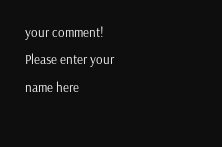your comment!
Please enter your name here